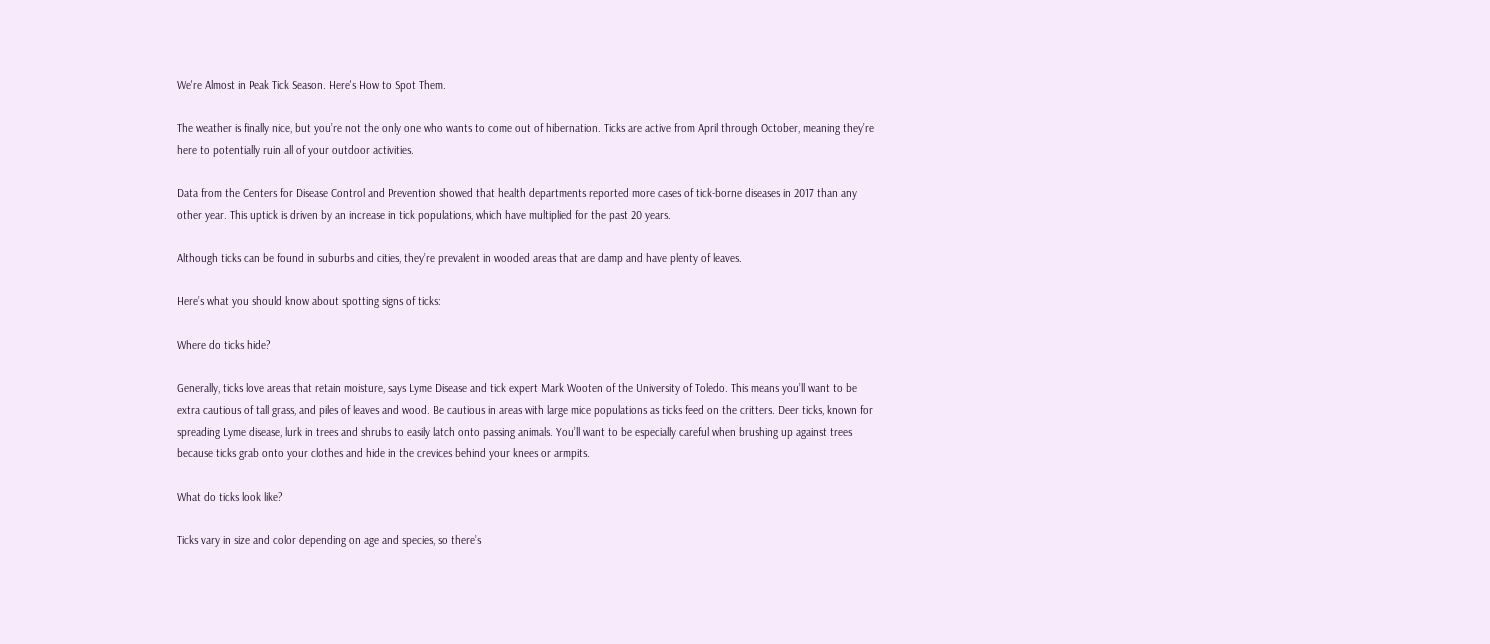We're Almost in Peak Tick Season. Here's How to Spot Them.

The weather is finally nice, but you’re not the only one who wants to come out of hibernation. Ticks are active from April through October, meaning they’re here to potentially ruin all of your outdoor activities.

Data from the Centers for Disease Control and Prevention showed that health departments reported more cases of tick-borne diseases in 2017 than any other year. This uptick is driven by an increase in tick populations, which have multiplied for the past 20 years.

Although ticks can be found in suburbs and cities, they’re prevalent in wooded areas that are damp and have plenty of leaves.

Here’s what you should know about spotting signs of ticks:

Where do ticks hide?

Generally, ticks love areas that retain moisture, says Lyme Disease and tick expert Mark Wooten of the University of Toledo. This means you’ll want to be extra cautious of tall grass, and piles of leaves and wood. Be cautious in areas with large mice populations as ticks feed on the critters. Deer ticks, known for spreading Lyme disease, lurk in trees and shrubs to easily latch onto passing animals. You’ll want to be especially careful when brushing up against trees because ticks grab onto your clothes and hide in the crevices behind your knees or armpits.

What do ticks look like?

Ticks vary in size and color depending on age and species, so there’s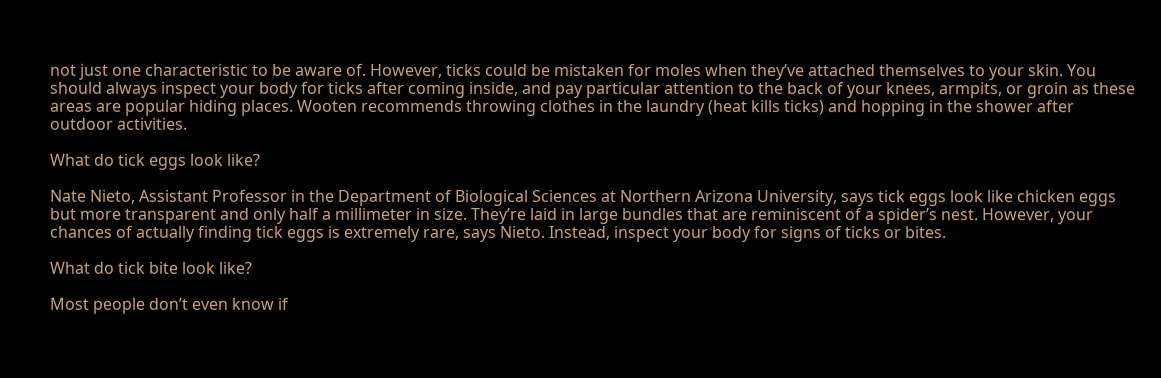not just one characteristic to be aware of. However, ticks could be mistaken for moles when they’ve attached themselves to your skin. You should always inspect your body for ticks after coming inside, and pay particular attention to the back of your knees, armpits, or groin as these areas are popular hiding places. Wooten recommends throwing clothes in the laundry (heat kills ticks) and hopping in the shower after outdoor activities.

What do tick eggs look like?

Nate Nieto, Assistant Professor in the Department of Biological Sciences at Northern Arizona University, says tick eggs look like chicken eggs but more transparent and only half a millimeter in size. They’re laid in large bundles that are reminiscent of a spider’s nest. However, your chances of actually finding tick eggs is extremely rare, says Nieto. Instead, inspect your body for signs of ticks or bites.

What do tick bite look like?

Most people don’t even know if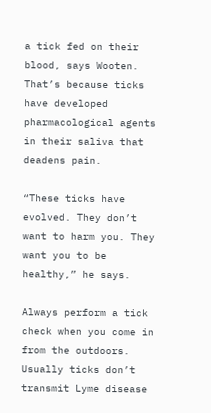a tick fed on their blood, says Wooten. That’s because ticks have developed pharmacological agents in their saliva that deadens pain.

“These ticks have evolved. They don’t want to harm you. They want you to be healthy,” he says.

Always perform a tick check when you come in from the outdoors. Usually ticks don’t transmit Lyme disease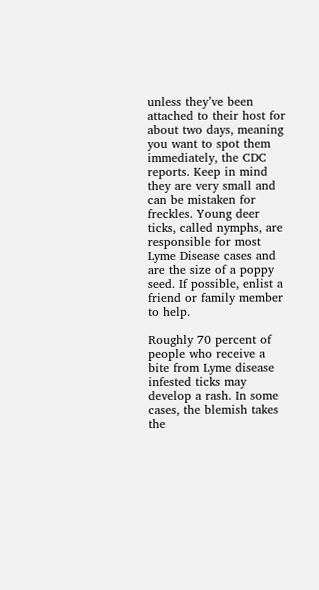unless they’ve been attached to their host for about two days, meaning you want to spot them immediately, the CDC reports. Keep in mind they are very small and can be mistaken for freckles. Young deer ticks, called nymphs, are responsible for most Lyme Disease cases and are the size of a poppy seed. If possible, enlist a friend or family member to help.

Roughly 70 percent of people who receive a bite from Lyme disease infested ticks may develop a rash. In some cases, the blemish takes the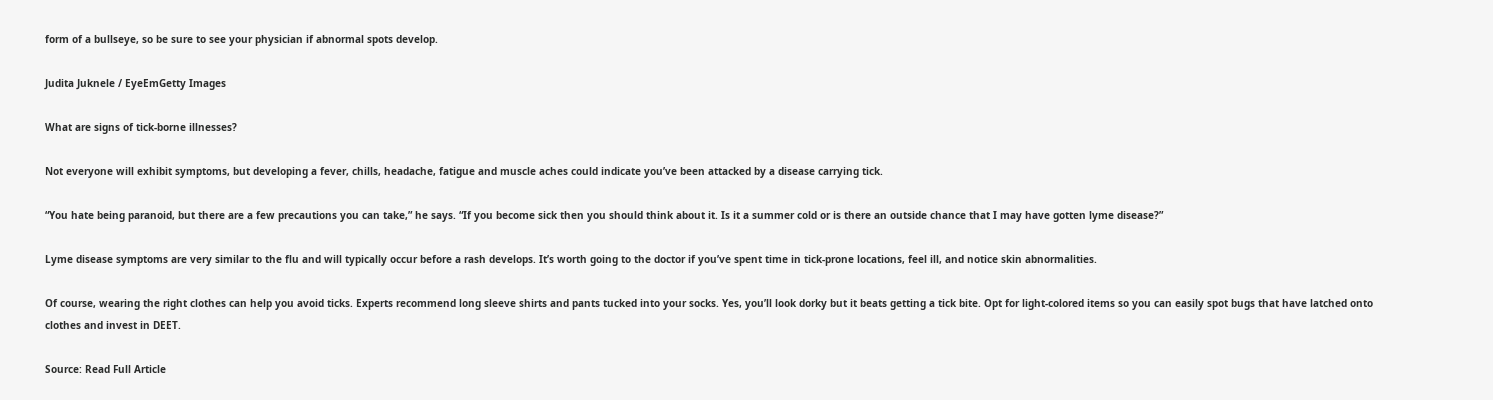form of a bullseye, so be sure to see your physician if abnormal spots develop.

Judita Juknele / EyeEmGetty Images

What are signs of tick-borne illnesses?

Not everyone will exhibit symptoms, but developing a fever, chills, headache, fatigue and muscle aches could indicate you’ve been attacked by a disease carrying tick.

“You hate being paranoid, but there are a few precautions you can take,” he says. “If you become sick then you should think about it. Is it a summer cold or is there an outside chance that I may have gotten lyme disease?”

Lyme disease symptoms are very similar to the flu and will typically occur before a rash develops. It’s worth going to the doctor if you’ve spent time in tick-prone locations, feel ill, and notice skin abnormalities.

Of course, wearing the right clothes can help you avoid ticks. Experts recommend long sleeve shirts and pants tucked into your socks. Yes, you’ll look dorky but it beats getting a tick bite. Opt for light-colored items so you can easily spot bugs that have latched onto clothes and invest in DEET.

Source: Read Full Article